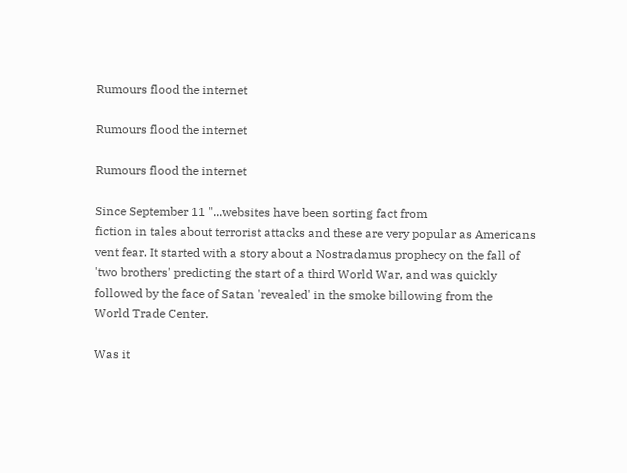Rumours flood the internet

Rumours flood the internet

Rumours flood the internet

Since September 11 "...websites have been sorting fact from
fiction in tales about terrorist attacks and these are very popular as Americans
vent fear. It started with a story about a Nostradamus prophecy on the fall of
'two brothers' predicting the start of a third World War, and was quickly
followed by the face of Satan 'revealed' in the smoke billowing from the
World Trade Center.

Was it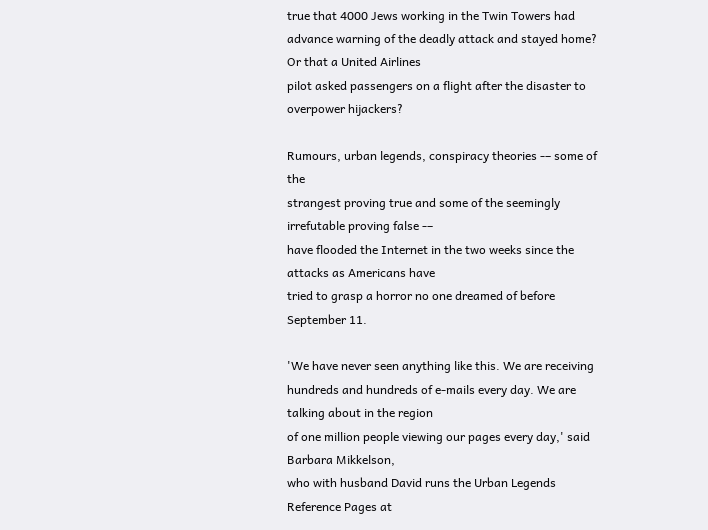true that 4000 Jews working in the Twin Towers had
advance warning of the deadly attack and stayed home? Or that a United Airlines
pilot asked passengers on a flight after the disaster to overpower hijackers?

Rumours, urban legends, conspiracy theories -– some of the
strangest proving true and some of the seemingly irrefutable proving false -–
have flooded the Internet in the two weeks since the attacks as Americans have
tried to grasp a horror no one dreamed of before September 11.

'We have never seen anything like this. We are receiving
hundreds and hundreds of e-mails every day. We are talking about in the region
of one million people viewing our pages every day,' said Barbara Mikkelson,
who with husband David runs the Urban Legends Reference Pages at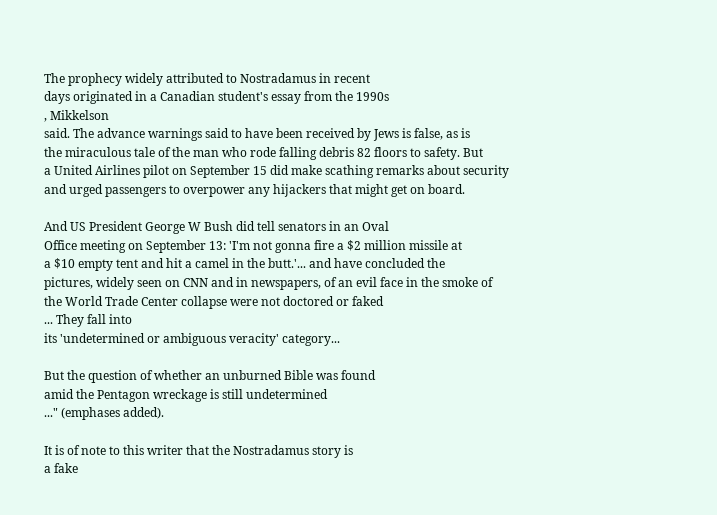The prophecy widely attributed to Nostradamus in recent
days originated in a Canadian student's essay from the 1990s
, Mikkelson
said. The advance warnings said to have been received by Jews is false, as is
the miraculous tale of the man who rode falling debris 82 floors to safety. But
a United Airlines pilot on September 15 did make scathing remarks about security
and urged passengers to overpower any hijackers that might get on board.

And US President George W Bush did tell senators in an Oval
Office meeting on September 13: 'I'm not gonna fire a $2 million missile at
a $10 empty tent and hit a camel in the butt.'... and have concluded the
pictures, widely seen on CNN and in newspapers, of an evil face in the smoke of
the World Trade Center collapse were not doctored or faked
... They fall into
its 'undetermined or ambiguous veracity' category...

But the question of whether an unburned Bible was found
amid the Pentagon wreckage is still undetermined
..." (emphases added).

It is of note to this writer that the Nostradamus story is
a fake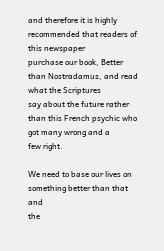and therefore it is highly recommended that readers of this newspaper
purchase our book, Better than Nostradamus, and read what the Scriptures
say about the future rather than this French psychic who got many wrong and a
few right.

We need to base our lives on something better than that and
the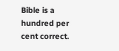Bible is a hundred per cent correct.